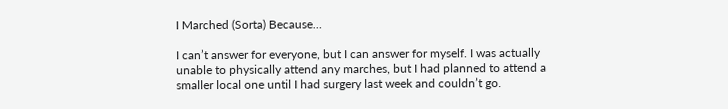I Marched (Sorta) Because…

I can’t answer for everyone, but I can answer for myself. I was actually unable to physically attend any marches, but I had planned to attend a smaller local one until I had surgery last week and couldn’t go.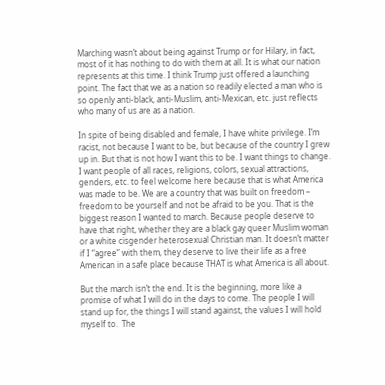Marching wasn’t about being against Trump or for Hilary, in fact, most of it has nothing to do with them at all. It is what our nation represents at this time. I think Trump just offered a launching point. The fact that we as a nation so readily elected a man who is so openly anti-black, anti-Muslim, anti-Mexican, etc. just reflects who many of us are as a nation.

In spite of being disabled and female, I have white privilege. I’m racist, not because I want to be, but because of the country I grew up in. But that is not how I want this to be. I want things to change. I want people of all races, religions, colors, sexual attractions, genders, etc. to feel welcome here because that is what America was made to be. We are a country that was built on freedom – freedom to be yourself and not be afraid to be you. That is the biggest reason I wanted to march. Because people deserve to have that right, whether they are a black gay queer Muslim woman or a white cisgender heterosexual Christian man. It doesn’t matter if I “agree” with them, they deserve to live their life as a free American in a safe place because THAT is what America is all about.

But the march isn’t the end. It is the beginning, more like a promise of what I will do in the days to come. The people I will stand up for, the things I will stand against, the values I will hold myself to.  The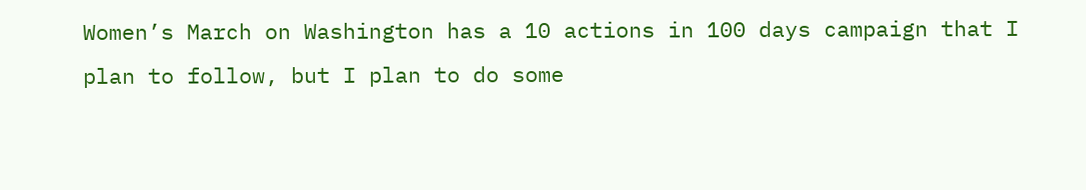Women’s March on Washington has a 10 actions in 100 days campaign that I plan to follow, but I plan to do some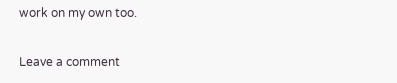work on my own too.

Leave a comment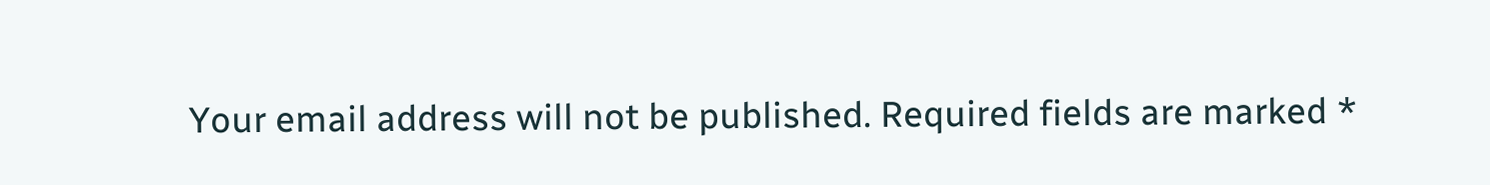Your email address will not be published. Required fields are marked *